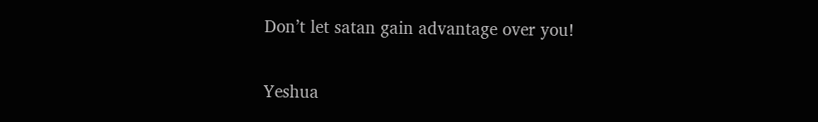Don’t let satan gain advantage over you!

Yeshua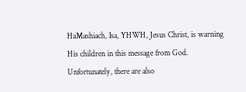HaMashiach, Isa, YHWH, Jesus Christ, is warning His children in this message from God. Unfortunately, there are also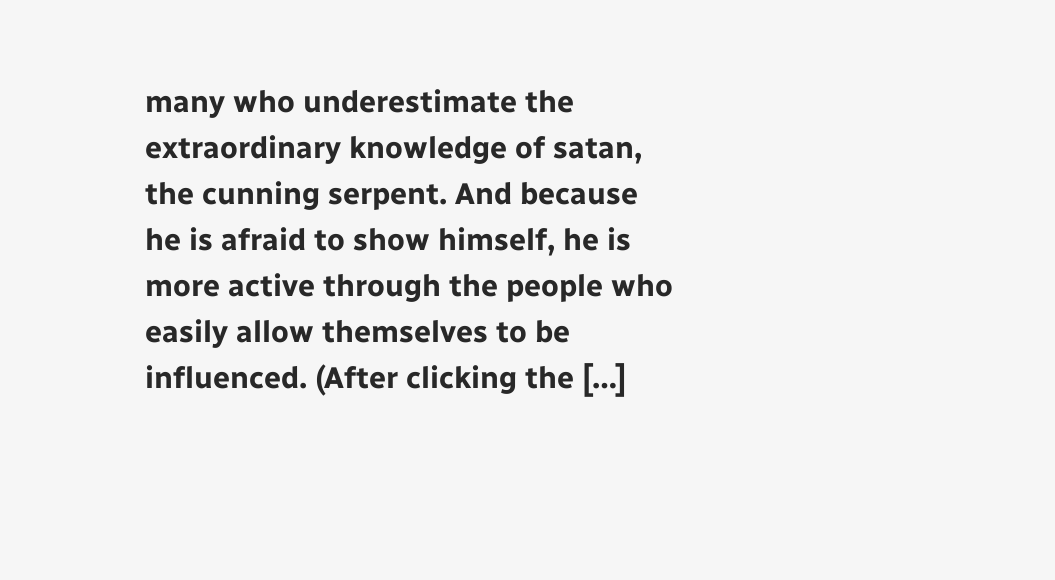many who underestimate the extraordinary knowledge of satan, the cunning serpent. And because he is afraid to show himself, he is more active through the people who easily allow themselves to be influenced. (After clicking the […]